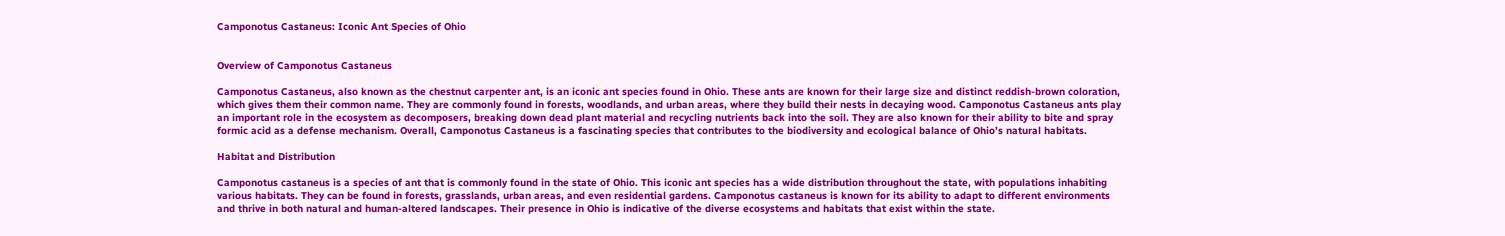Camponotus Castaneus: Iconic Ant Species of Ohio


Overview of Camponotus Castaneus

Camponotus Castaneus, also known as the chestnut carpenter ant, is an iconic ant species found in Ohio. These ants are known for their large size and distinct reddish-brown coloration, which gives them their common name. They are commonly found in forests, woodlands, and urban areas, where they build their nests in decaying wood. Camponotus Castaneus ants play an important role in the ecosystem as decomposers, breaking down dead plant material and recycling nutrients back into the soil. They are also known for their ability to bite and spray formic acid as a defense mechanism. Overall, Camponotus Castaneus is a fascinating species that contributes to the biodiversity and ecological balance of Ohio’s natural habitats.

Habitat and Distribution

Camponotus castaneus is a species of ant that is commonly found in the state of Ohio. This iconic ant species has a wide distribution throughout the state, with populations inhabiting various habitats. They can be found in forests, grasslands, urban areas, and even residential gardens. Camponotus castaneus is known for its ability to adapt to different environments and thrive in both natural and human-altered landscapes. Their presence in Ohio is indicative of the diverse ecosystems and habitats that exist within the state.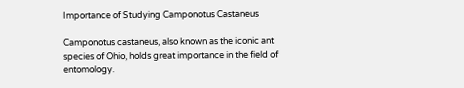Importance of Studying Camponotus Castaneus

Camponotus castaneus, also known as the iconic ant species of Ohio, holds great importance in the field of entomology.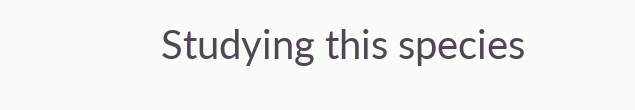Studying this species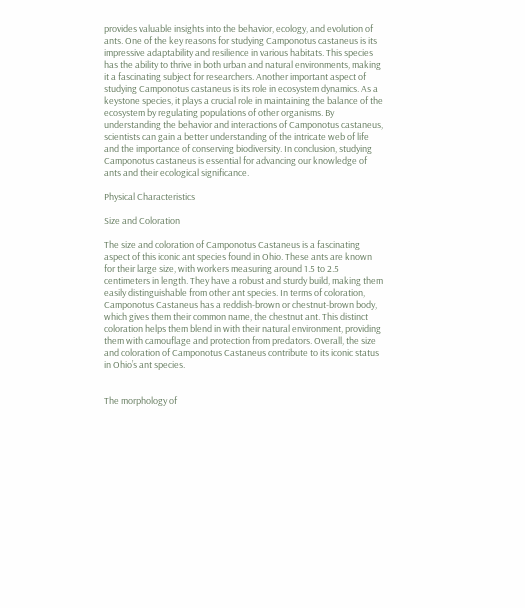provides valuable insights into the behavior, ecology, and evolution of ants. One of the key reasons for studying Camponotus castaneus is its impressive adaptability and resilience in various habitats. This species has the ability to thrive in both urban and natural environments, making it a fascinating subject for researchers. Another important aspect of studying Camponotus castaneus is its role in ecosystem dynamics. As a keystone species, it plays a crucial role in maintaining the balance of the ecosystem by regulating populations of other organisms. By understanding the behavior and interactions of Camponotus castaneus, scientists can gain a better understanding of the intricate web of life and the importance of conserving biodiversity. In conclusion, studying Camponotus castaneus is essential for advancing our knowledge of ants and their ecological significance.

Physical Characteristics

Size and Coloration

The size and coloration of Camponotus Castaneus is a fascinating aspect of this iconic ant species found in Ohio. These ants are known for their large size, with workers measuring around 1.5 to 2.5 centimeters in length. They have a robust and sturdy build, making them easily distinguishable from other ant species. In terms of coloration, Camponotus Castaneus has a reddish-brown or chestnut-brown body, which gives them their common name, the chestnut ant. This distinct coloration helps them blend in with their natural environment, providing them with camouflage and protection from predators. Overall, the size and coloration of Camponotus Castaneus contribute to its iconic status in Ohio’s ant species.


The morphology of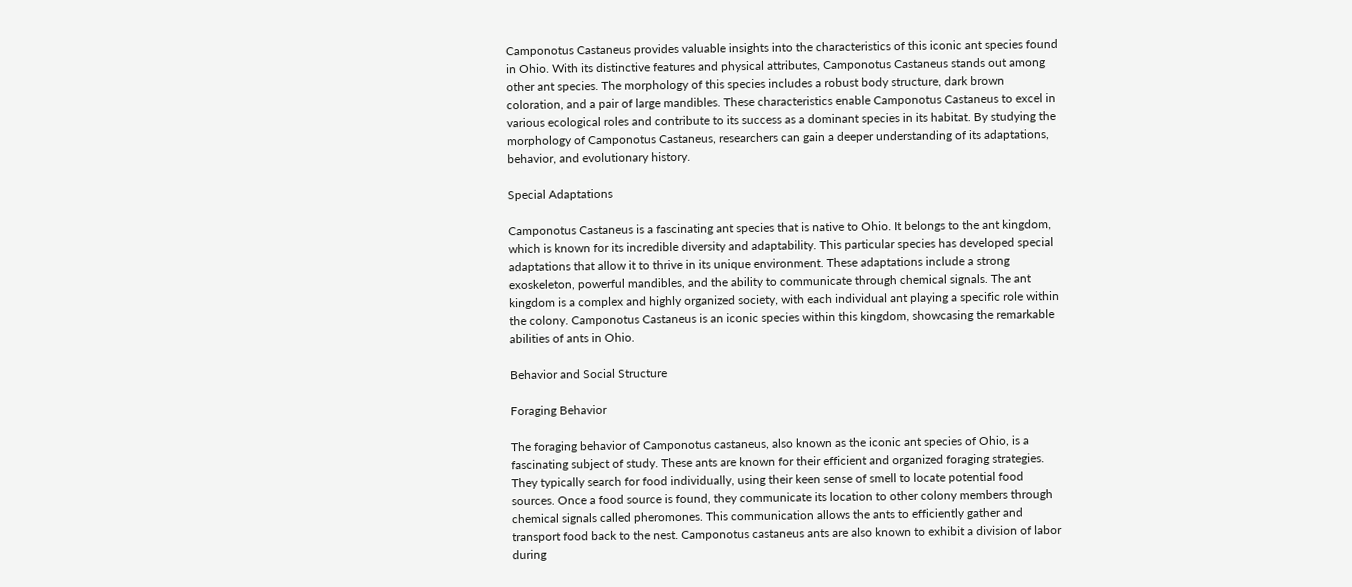Camponotus Castaneus provides valuable insights into the characteristics of this iconic ant species found in Ohio. With its distinctive features and physical attributes, Camponotus Castaneus stands out among other ant species. The morphology of this species includes a robust body structure, dark brown coloration, and a pair of large mandibles. These characteristics enable Camponotus Castaneus to excel in various ecological roles and contribute to its success as a dominant species in its habitat. By studying the morphology of Camponotus Castaneus, researchers can gain a deeper understanding of its adaptations, behavior, and evolutionary history.

Special Adaptations

Camponotus Castaneus is a fascinating ant species that is native to Ohio. It belongs to the ant kingdom, which is known for its incredible diversity and adaptability. This particular species has developed special adaptations that allow it to thrive in its unique environment. These adaptations include a strong exoskeleton, powerful mandibles, and the ability to communicate through chemical signals. The ant kingdom is a complex and highly organized society, with each individual ant playing a specific role within the colony. Camponotus Castaneus is an iconic species within this kingdom, showcasing the remarkable abilities of ants in Ohio.

Behavior and Social Structure

Foraging Behavior

The foraging behavior of Camponotus castaneus, also known as the iconic ant species of Ohio, is a fascinating subject of study. These ants are known for their efficient and organized foraging strategies. They typically search for food individually, using their keen sense of smell to locate potential food sources. Once a food source is found, they communicate its location to other colony members through chemical signals called pheromones. This communication allows the ants to efficiently gather and transport food back to the nest. Camponotus castaneus ants are also known to exhibit a division of labor during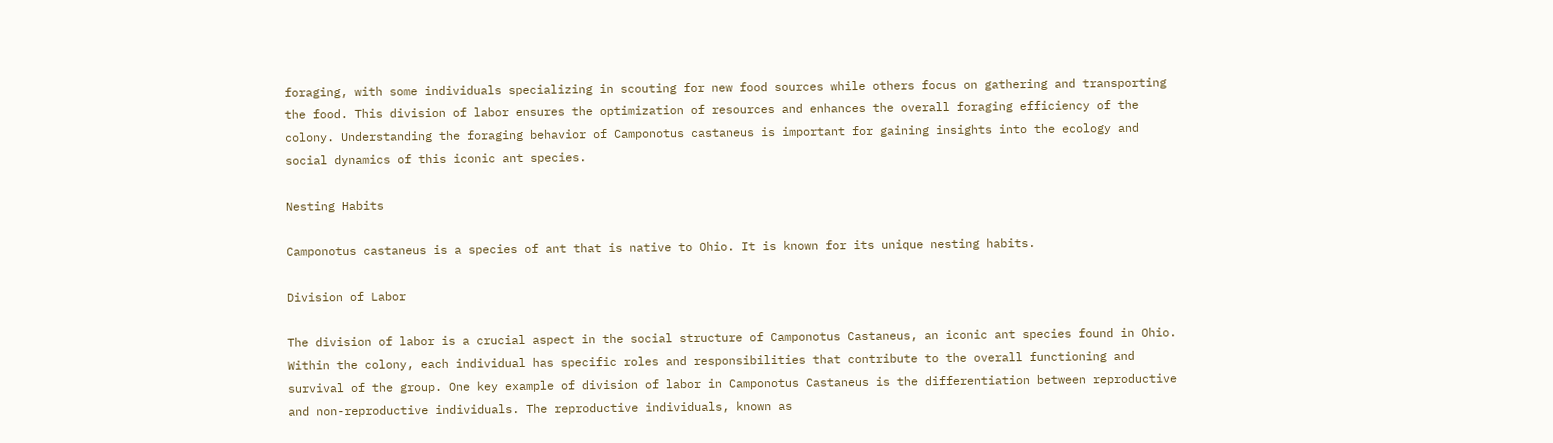foraging, with some individuals specializing in scouting for new food sources while others focus on gathering and transporting the food. This division of labor ensures the optimization of resources and enhances the overall foraging efficiency of the colony. Understanding the foraging behavior of Camponotus castaneus is important for gaining insights into the ecology and social dynamics of this iconic ant species.

Nesting Habits

Camponotus castaneus is a species of ant that is native to Ohio. It is known for its unique nesting habits.

Division of Labor

The division of labor is a crucial aspect in the social structure of Camponotus Castaneus, an iconic ant species found in Ohio. Within the colony, each individual has specific roles and responsibilities that contribute to the overall functioning and survival of the group. One key example of division of labor in Camponotus Castaneus is the differentiation between reproductive and non-reproductive individuals. The reproductive individuals, known as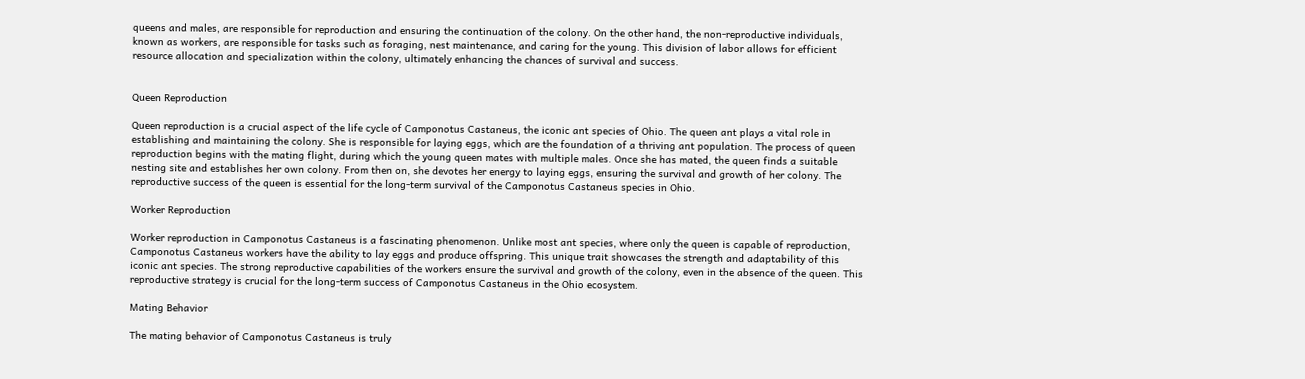queens and males, are responsible for reproduction and ensuring the continuation of the colony. On the other hand, the non-reproductive individuals, known as workers, are responsible for tasks such as foraging, nest maintenance, and caring for the young. This division of labor allows for efficient resource allocation and specialization within the colony, ultimately enhancing the chances of survival and success.


Queen Reproduction

Queen reproduction is a crucial aspect of the life cycle of Camponotus Castaneus, the iconic ant species of Ohio. The queen ant plays a vital role in establishing and maintaining the colony. She is responsible for laying eggs, which are the foundation of a thriving ant population. The process of queen reproduction begins with the mating flight, during which the young queen mates with multiple males. Once she has mated, the queen finds a suitable nesting site and establishes her own colony. From then on, she devotes her energy to laying eggs, ensuring the survival and growth of her colony. The reproductive success of the queen is essential for the long-term survival of the Camponotus Castaneus species in Ohio.

Worker Reproduction

Worker reproduction in Camponotus Castaneus is a fascinating phenomenon. Unlike most ant species, where only the queen is capable of reproduction, Camponotus Castaneus workers have the ability to lay eggs and produce offspring. This unique trait showcases the strength and adaptability of this iconic ant species. The strong reproductive capabilities of the workers ensure the survival and growth of the colony, even in the absence of the queen. This reproductive strategy is crucial for the long-term success of Camponotus Castaneus in the Ohio ecosystem.

Mating Behavior

The mating behavior of Camponotus Castaneus is truly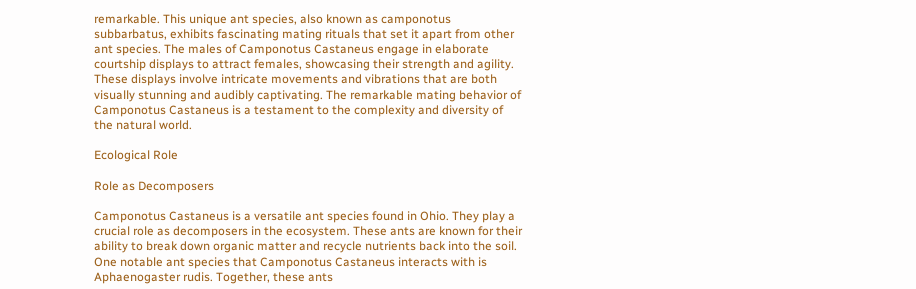remarkable. This unique ant species, also known as camponotus subbarbatus, exhibits fascinating mating rituals that set it apart from other ant species. The males of Camponotus Castaneus engage in elaborate courtship displays to attract females, showcasing their strength and agility. These displays involve intricate movements and vibrations that are both visually stunning and audibly captivating. The remarkable mating behavior of Camponotus Castaneus is a testament to the complexity and diversity of the natural world.

Ecological Role

Role as Decomposers

Camponotus Castaneus is a versatile ant species found in Ohio. They play a crucial role as decomposers in the ecosystem. These ants are known for their ability to break down organic matter and recycle nutrients back into the soil. One notable ant species that Camponotus Castaneus interacts with is Aphaenogaster rudis. Together, these ants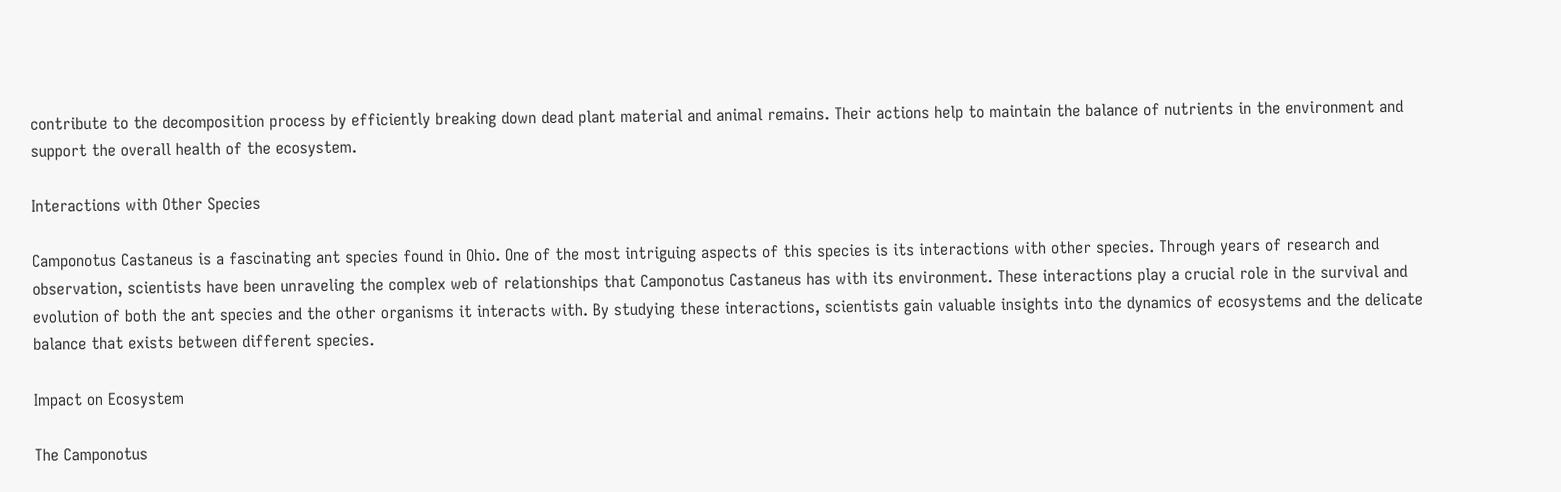contribute to the decomposition process by efficiently breaking down dead plant material and animal remains. Their actions help to maintain the balance of nutrients in the environment and support the overall health of the ecosystem.

Interactions with Other Species

Camponotus Castaneus is a fascinating ant species found in Ohio. One of the most intriguing aspects of this species is its interactions with other species. Through years of research and observation, scientists have been unraveling the complex web of relationships that Camponotus Castaneus has with its environment. These interactions play a crucial role in the survival and evolution of both the ant species and the other organisms it interacts with. By studying these interactions, scientists gain valuable insights into the dynamics of ecosystems and the delicate balance that exists between different species.

Impact on Ecosystem

The Camponotus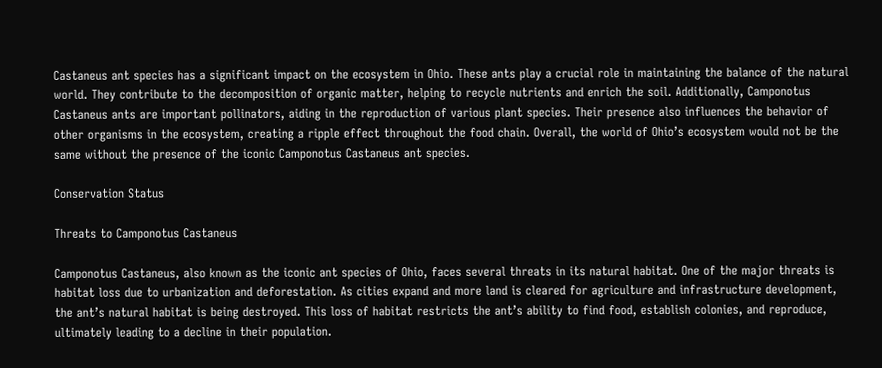Castaneus ant species has a significant impact on the ecosystem in Ohio. These ants play a crucial role in maintaining the balance of the natural world. They contribute to the decomposition of organic matter, helping to recycle nutrients and enrich the soil. Additionally, Camponotus Castaneus ants are important pollinators, aiding in the reproduction of various plant species. Their presence also influences the behavior of other organisms in the ecosystem, creating a ripple effect throughout the food chain. Overall, the world of Ohio’s ecosystem would not be the same without the presence of the iconic Camponotus Castaneus ant species.

Conservation Status

Threats to Camponotus Castaneus

Camponotus Castaneus, also known as the iconic ant species of Ohio, faces several threats in its natural habitat. One of the major threats is habitat loss due to urbanization and deforestation. As cities expand and more land is cleared for agriculture and infrastructure development, the ant’s natural habitat is being destroyed. This loss of habitat restricts the ant’s ability to find food, establish colonies, and reproduce, ultimately leading to a decline in their population.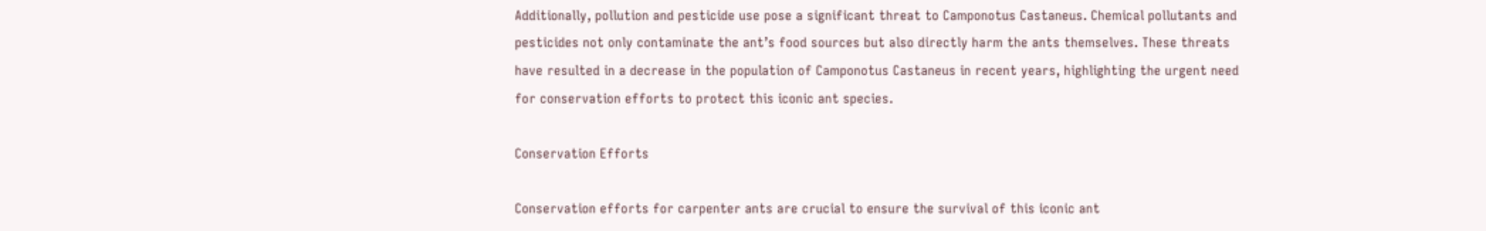Additionally, pollution and pesticide use pose a significant threat to Camponotus Castaneus. Chemical pollutants and pesticides not only contaminate the ant’s food sources but also directly harm the ants themselves. These threats have resulted in a decrease in the population of Camponotus Castaneus in recent years, highlighting the urgent need for conservation efforts to protect this iconic ant species.

Conservation Efforts

Conservation efforts for carpenter ants are crucial to ensure the survival of this iconic ant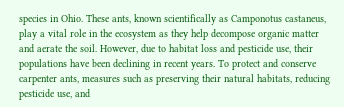species in Ohio. These ants, known scientifically as Camponotus castaneus, play a vital role in the ecosystem as they help decompose organic matter and aerate the soil. However, due to habitat loss and pesticide use, their populations have been declining in recent years. To protect and conserve carpenter ants, measures such as preserving their natural habitats, reducing pesticide use, and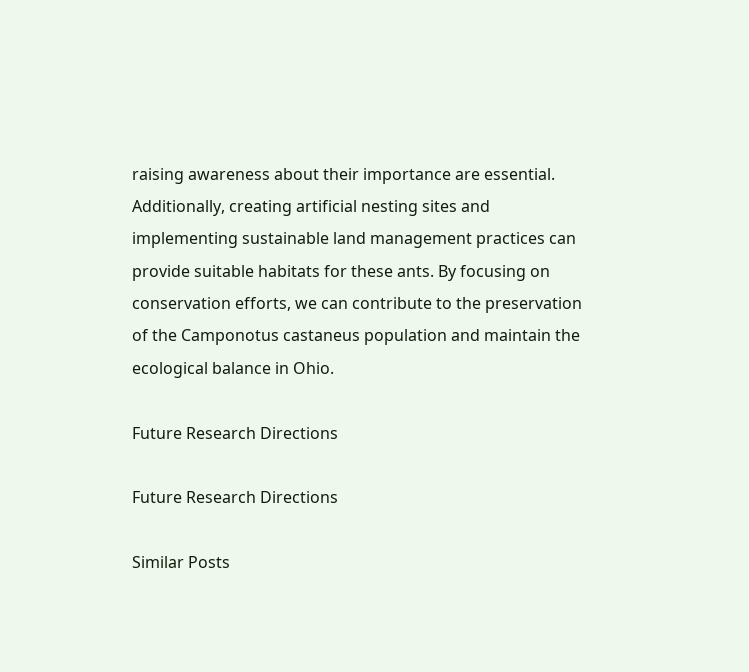raising awareness about their importance are essential. Additionally, creating artificial nesting sites and implementing sustainable land management practices can provide suitable habitats for these ants. By focusing on conservation efforts, we can contribute to the preservation of the Camponotus castaneus population and maintain the ecological balance in Ohio.

Future Research Directions

Future Research Directions

Similar Posts